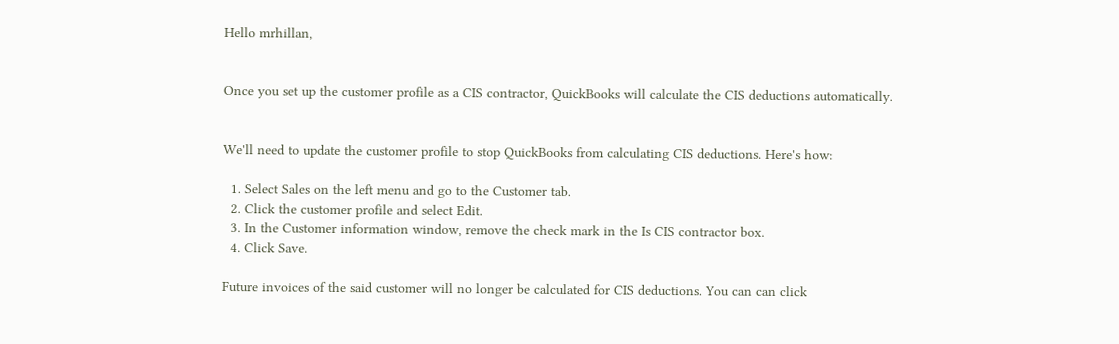Hello mrhillan,


Once you set up the customer profile as a CIS contractor, QuickBooks will calculate the CIS deductions automatically.


We'll need to update the customer profile to stop QuickBooks from calculating CIS deductions. Here's how:

  1. Select Sales on the left menu and go to the Customer tab.
  2. Click the customer profile and select Edit.
  3. In the Customer information window, remove the check mark in the Is CIS contractor box.
  4. Click Save.

Future invoices of the said customer will no longer be calculated for CIS deductions. You can can click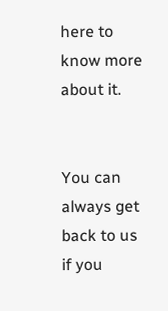here to know more about it.


You can always get back to us if you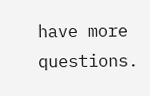have more questions.